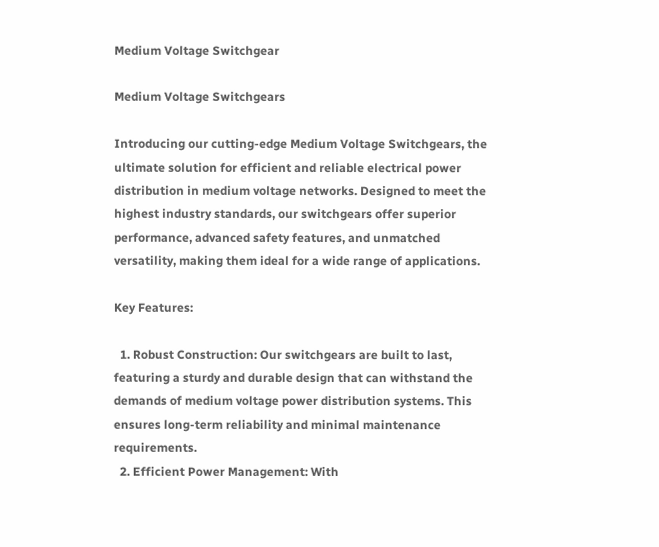Medium Voltage Switchgear

Medium Voltage Switchgears

Introducing our cutting-edge Medium Voltage Switchgears, the ultimate solution for efficient and reliable electrical power distribution in medium voltage networks. Designed to meet the highest industry standards, our switchgears offer superior performance, advanced safety features, and unmatched versatility, making them ideal for a wide range of applications.

Key Features:

  1. Robust Construction: Our switchgears are built to last, featuring a sturdy and durable design that can withstand the demands of medium voltage power distribution systems. This ensures long-term reliability and minimal maintenance requirements.
  2. Efficient Power Management: With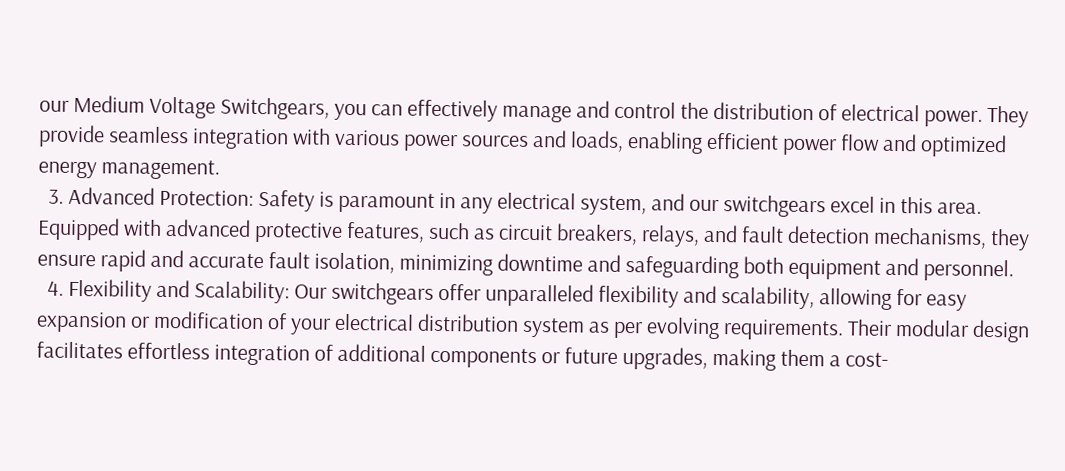our Medium Voltage Switchgears, you can effectively manage and control the distribution of electrical power. They provide seamless integration with various power sources and loads, enabling efficient power flow and optimized energy management.
  3. Advanced Protection: Safety is paramount in any electrical system, and our switchgears excel in this area. Equipped with advanced protective features, such as circuit breakers, relays, and fault detection mechanisms, they ensure rapid and accurate fault isolation, minimizing downtime and safeguarding both equipment and personnel.
  4. Flexibility and Scalability: Our switchgears offer unparalleled flexibility and scalability, allowing for easy expansion or modification of your electrical distribution system as per evolving requirements. Their modular design facilitates effortless integration of additional components or future upgrades, making them a cost-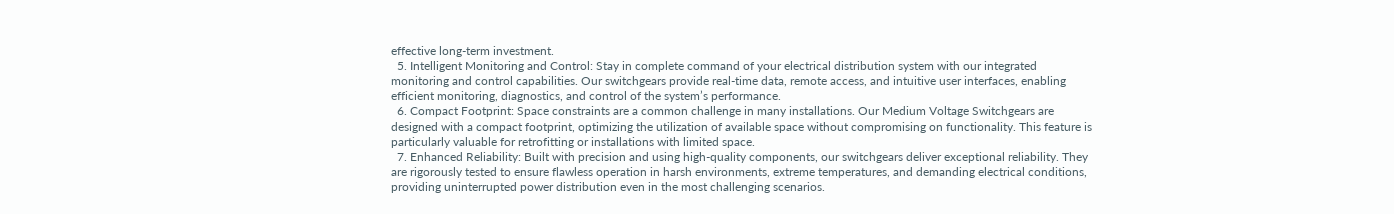effective long-term investment.
  5. Intelligent Monitoring and Control: Stay in complete command of your electrical distribution system with our integrated monitoring and control capabilities. Our switchgears provide real-time data, remote access, and intuitive user interfaces, enabling efficient monitoring, diagnostics, and control of the system’s performance.
  6. Compact Footprint: Space constraints are a common challenge in many installations. Our Medium Voltage Switchgears are designed with a compact footprint, optimizing the utilization of available space without compromising on functionality. This feature is particularly valuable for retrofitting or installations with limited space.
  7. Enhanced Reliability: Built with precision and using high-quality components, our switchgears deliver exceptional reliability. They are rigorously tested to ensure flawless operation in harsh environments, extreme temperatures, and demanding electrical conditions, providing uninterrupted power distribution even in the most challenging scenarios.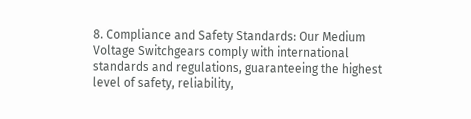8. Compliance and Safety Standards: Our Medium Voltage Switchgears comply with international standards and regulations, guaranteeing the highest level of safety, reliability,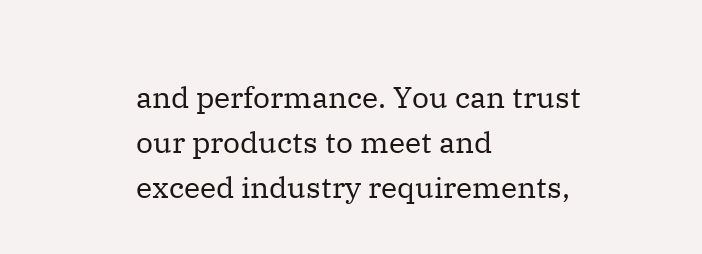and performance. You can trust our products to meet and exceed industry requirements,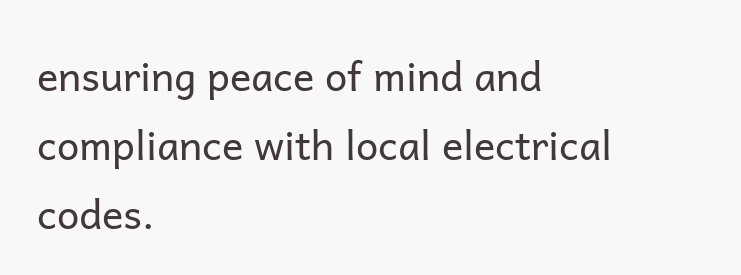ensuring peace of mind and compliance with local electrical codes.